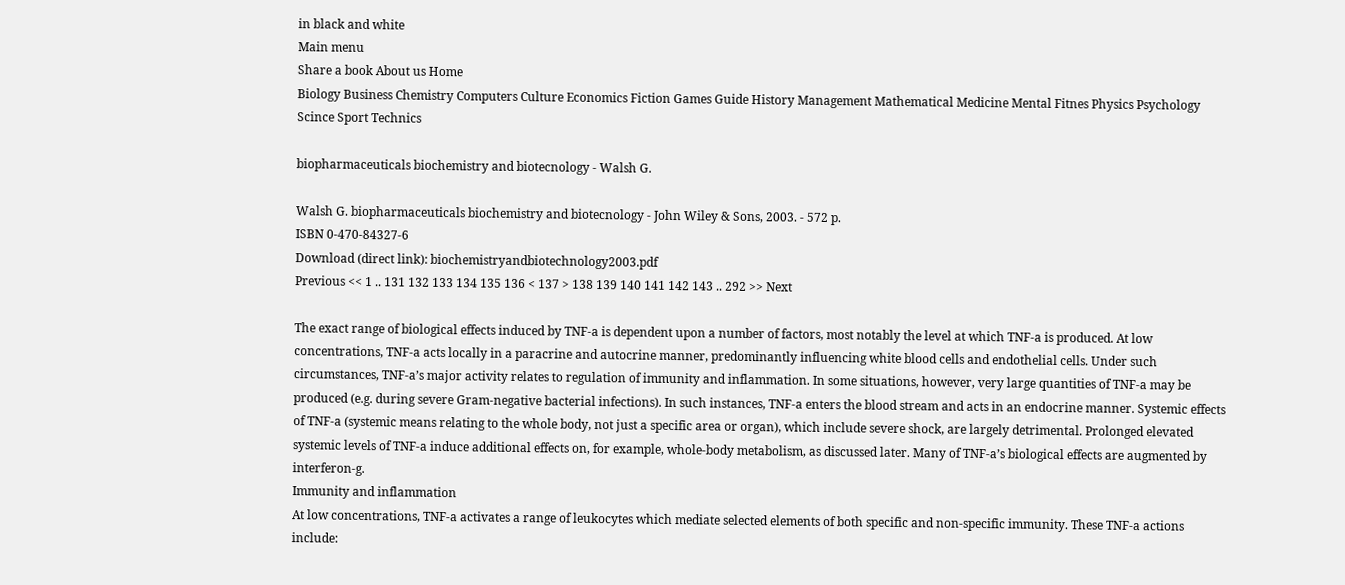in black and white
Main menu
Share a book About us Home
Biology Business Chemistry Computers Culture Economics Fiction Games Guide History Management Mathematical Medicine Mental Fitnes Physics Psychology Scince Sport Technics

biopharmaceuticals biochemistry and biotecnology - Walsh G.

Walsh G. biopharmaceuticals biochemistry and biotecnology - John Wiley & Sons, 2003. - 572 p.
ISBN 0-470-84327-6
Download (direct link): biochemistryandbiotechnology2003.pdf
Previous << 1 .. 131 132 133 134 135 136 < 137 > 138 139 140 141 142 143 .. 292 >> Next

The exact range of biological effects induced by TNF-a is dependent upon a number of factors, most notably the level at which TNF-a is produced. At low concentrations, TNF-a acts locally in a paracrine and autocrine manner, predominantly influencing white blood cells and endothelial cells. Under such circumstances, TNF-a’s major activity relates to regulation of immunity and inflammation. In some situations, however, very large quantities of TNF-a may be produced (e.g. during severe Gram-negative bacterial infections). In such instances, TNF-a enters the blood stream and acts in an endocrine manner. Systemic effects of TNF-a (systemic means relating to the whole body, not just a specific area or organ), which include severe shock, are largely detrimental. Prolonged elevated systemic levels of TNF-a induce additional effects on, for example, whole-body metabolism, as discussed later. Many of TNF-a’s biological effects are augmented by interferon-g.
Immunity and inflammation
At low concentrations, TNF-a activates a range of leukocytes which mediate selected elements of both specific and non-specific immunity. These TNF-a actions include: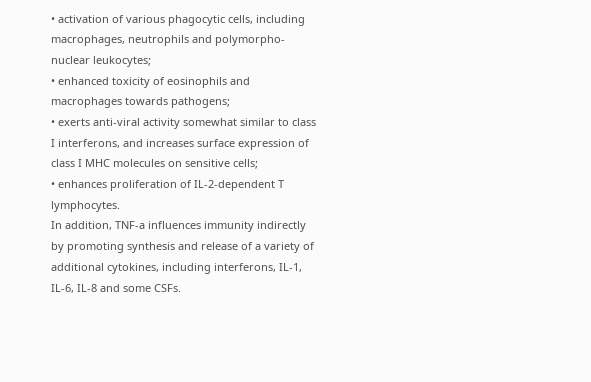• activation of various phagocytic cells, including macrophages, neutrophils and polymorpho-
nuclear leukocytes;
• enhanced toxicity of eosinophils and macrophages towards pathogens;
• exerts anti-viral activity somewhat similar to class I interferons, and increases surface expression of class I MHC molecules on sensitive cells;
• enhances proliferation of IL-2-dependent T lymphocytes.
In addition, TNF-a influences immunity indirectly by promoting synthesis and release of a variety of additional cytokines, including interferons, IL-1, IL-6, IL-8 and some CSFs.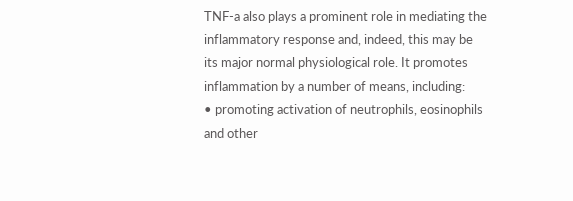TNF-a also plays a prominent role in mediating the inflammatory response and, indeed, this may be its major normal physiological role. It promotes inflammation by a number of means, including:
• promoting activation of neutrophils, eosinophils and other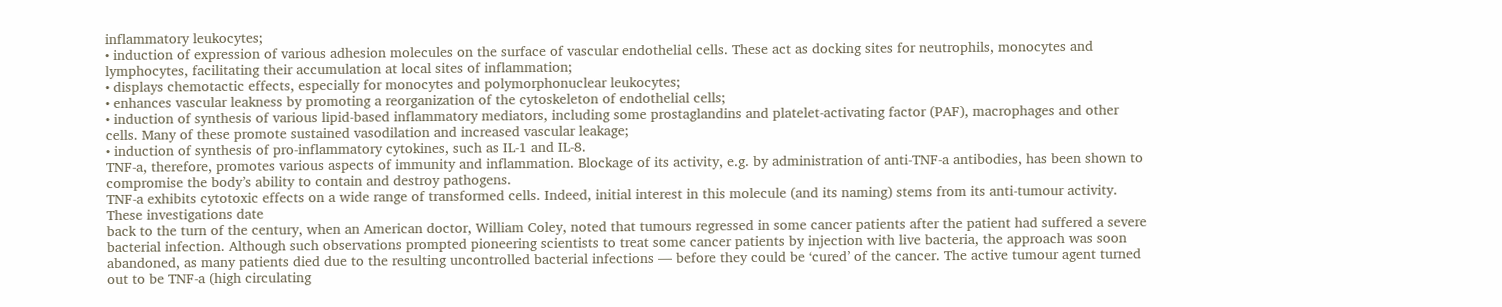inflammatory leukocytes;
• induction of expression of various adhesion molecules on the surface of vascular endothelial cells. These act as docking sites for neutrophils, monocytes and lymphocytes, facilitating their accumulation at local sites of inflammation;
• displays chemotactic effects, especially for monocytes and polymorphonuclear leukocytes;
• enhances vascular leakness by promoting a reorganization of the cytoskeleton of endothelial cells;
• induction of synthesis of various lipid-based inflammatory mediators, including some prostaglandins and platelet-activating factor (PAF), macrophages and other cells. Many of these promote sustained vasodilation and increased vascular leakage;
• induction of synthesis of pro-inflammatory cytokines, such as IL-1 and IL-8.
TNF-a, therefore, promotes various aspects of immunity and inflammation. Blockage of its activity, e.g. by administration of anti-TNF-a antibodies, has been shown to compromise the body’s ability to contain and destroy pathogens.
TNF-a exhibits cytotoxic effects on a wide range of transformed cells. Indeed, initial interest in this molecule (and its naming) stems from its anti-tumour activity. These investigations date
back to the turn of the century, when an American doctor, William Coley, noted that tumours regressed in some cancer patients after the patient had suffered a severe bacterial infection. Although such observations prompted pioneering scientists to treat some cancer patients by injection with live bacteria, the approach was soon abandoned, as many patients died due to the resulting uncontrolled bacterial infections — before they could be ‘cured’ of the cancer. The active tumour agent turned out to be TNF-a (high circulating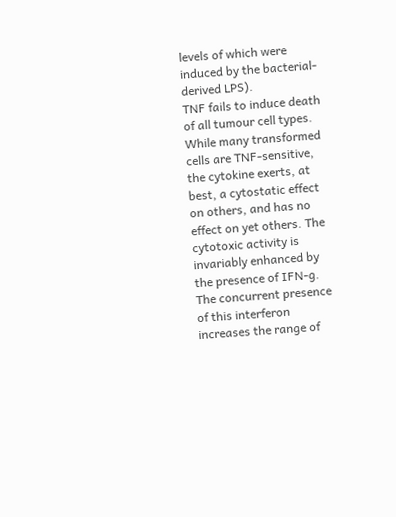levels of which were induced by the bacterial-derived LPS).
TNF fails to induce death of all tumour cell types. While many transformed cells are TNF-sensitive, the cytokine exerts, at best, a cytostatic effect on others, and has no effect on yet others. The cytotoxic activity is invariably enhanced by the presence of IFN-g. The concurrent presence of this interferon increases the range of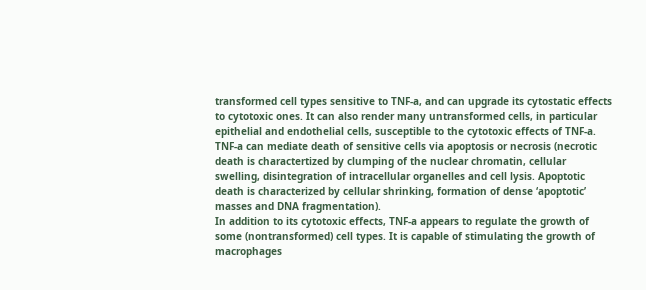transformed cell types sensitive to TNF-a, and can upgrade its cytostatic effects to cytotoxic ones. It can also render many untransformed cells, in particular epithelial and endothelial cells, susceptible to the cytotoxic effects of TNF-a.
TNF-a can mediate death of sensitive cells via apoptosis or necrosis (necrotic death is charactertized by clumping of the nuclear chromatin, cellular swelling, disintegration of intracellular organelles and cell lysis. Apoptotic death is characterized by cellular shrinking, formation of dense ‘apoptotic’ masses and DNA fragmentation).
In addition to its cytotoxic effects, TNF-a appears to regulate the growth of some (nontransformed) cell types. It is capable of stimulating the growth of macrophages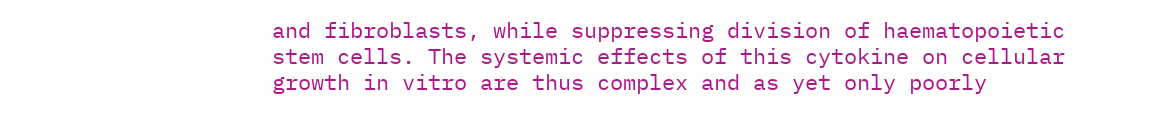and fibroblasts, while suppressing division of haematopoietic stem cells. The systemic effects of this cytokine on cellular growth in vitro are thus complex and as yet only poorly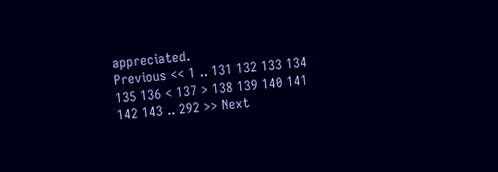appreciated.
Previous << 1 .. 131 132 133 134 135 136 < 137 > 138 139 140 141 142 143 .. 292 >> Next